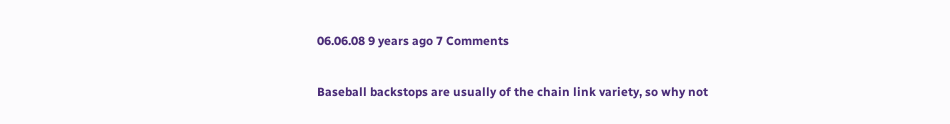06.06.08 9 years ago 7 Comments

Baseball backstops are usually of the chain link variety, so why not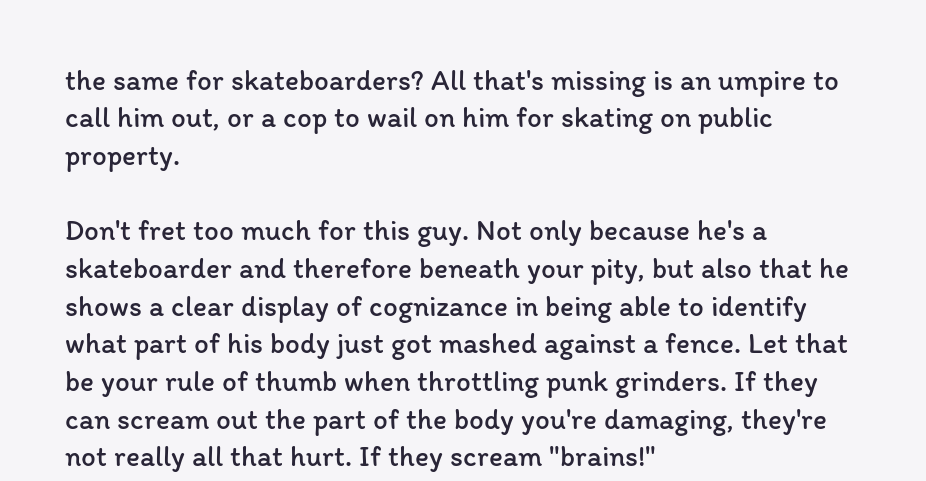the same for skateboarders? All that's missing is an umpire to call him out, or a cop to wail on him for skating on public property.

Don't fret too much for this guy. Not only because he's a skateboarder and therefore beneath your pity, but also that he shows a clear display of cognizance in being able to identify what part of his body just got mashed against a fence. Let that be your rule of thumb when throttling punk grinders. If they can scream out the part of the body you're damaging, they're not really all that hurt. If they scream "brains!"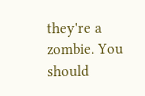they're a zombie. You should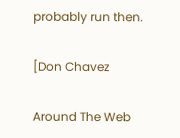probably run then.

[Don Chavez

Around The Web